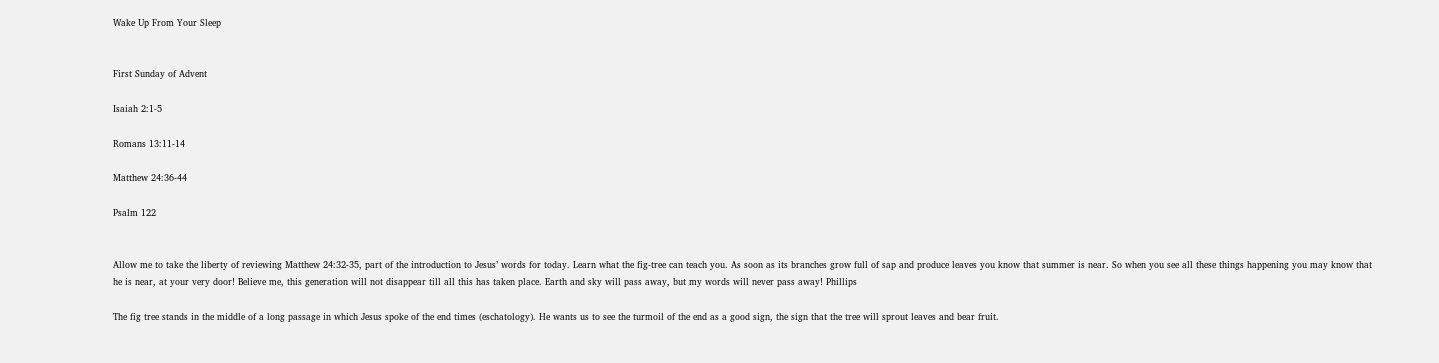Wake Up From Your Sleep


First Sunday of Advent

Isaiah 2:1-5

Romans 13:11-14

Matthew 24:36-44

Psalm 122


Allow me to take the liberty of reviewing Matthew 24:32-35, part of the introduction to Jesus’ words for today. Learn what the fig-tree can teach you. As soon as its branches grow full of sap and produce leaves you know that summer is near. So when you see all these things happening you may know that he is near, at your very door! Believe me, this generation will not disappear till all this has taken place. Earth and sky will pass away, but my words will never pass away! Phillips

The fig tree stands in the middle of a long passage in which Jesus spoke of the end times (eschatology). He wants us to see the turmoil of the end as a good sign, the sign that the tree will sprout leaves and bear fruit.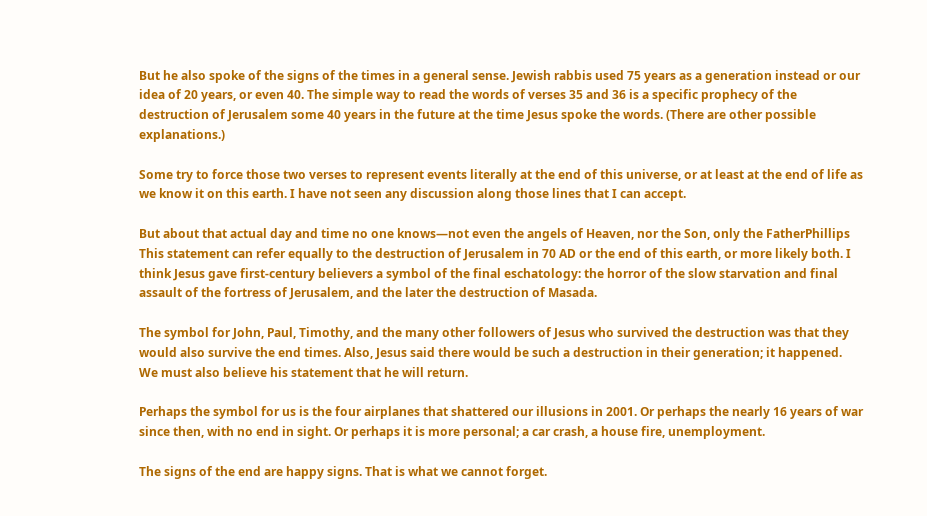But he also spoke of the signs of the times in a general sense. Jewish rabbis used 75 years as a generation instead or our idea of 20 years, or even 40. The simple way to read the words of verses 35 and 36 is a specific prophecy of the destruction of Jerusalem some 40 years in the future at the time Jesus spoke the words. (There are other possible explanations.)

Some try to force those two verses to represent events literally at the end of this universe, or at least at the end of life as we know it on this earth. I have not seen any discussion along those lines that I can accept.

But about that actual day and time no one knows—not even the angels of Heaven, nor the Son, only the FatherPhillips This statement can refer equally to the destruction of Jerusalem in 70 AD or the end of this earth, or more likely both. I think Jesus gave first-century believers a symbol of the final eschatology: the horror of the slow starvation and final assault of the fortress of Jerusalem, and the later the destruction of Masada.

The symbol for John, Paul, Timothy, and the many other followers of Jesus who survived the destruction was that they would also survive the end times. Also, Jesus said there would be such a destruction in their generation; it happened. We must also believe his statement that he will return.

Perhaps the symbol for us is the four airplanes that shattered our illusions in 2001. Or perhaps the nearly 16 years of war since then, with no end in sight. Or perhaps it is more personal; a car crash, a house fire, unemployment.

The signs of the end are happy signs. That is what we cannot forget.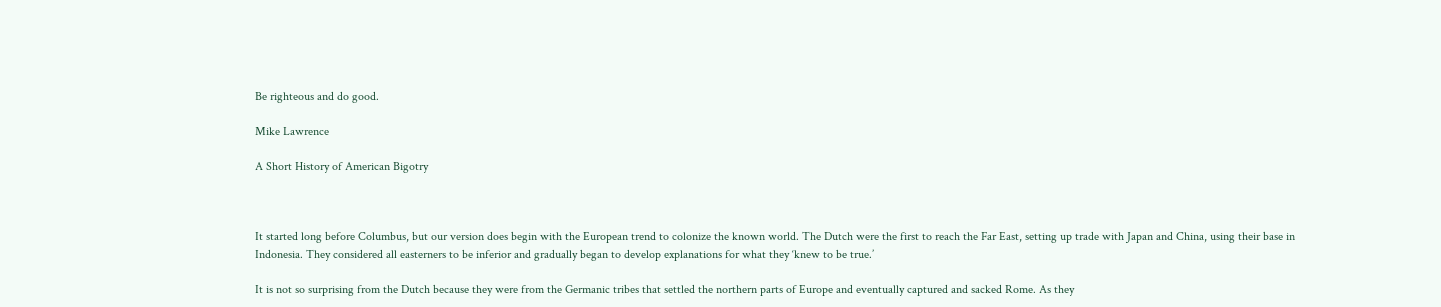Be righteous and do good.

Mike Lawrence

A Short History of American Bigotry



It started long before Columbus, but our version does begin with the European trend to colonize the known world. The Dutch were the first to reach the Far East, setting up trade with Japan and China, using their base in Indonesia. They considered all easterners to be inferior and gradually began to develop explanations for what they ‘knew to be true.’

It is not so surprising from the Dutch because they were from the Germanic tribes that settled the northern parts of Europe and eventually captured and sacked Rome. As they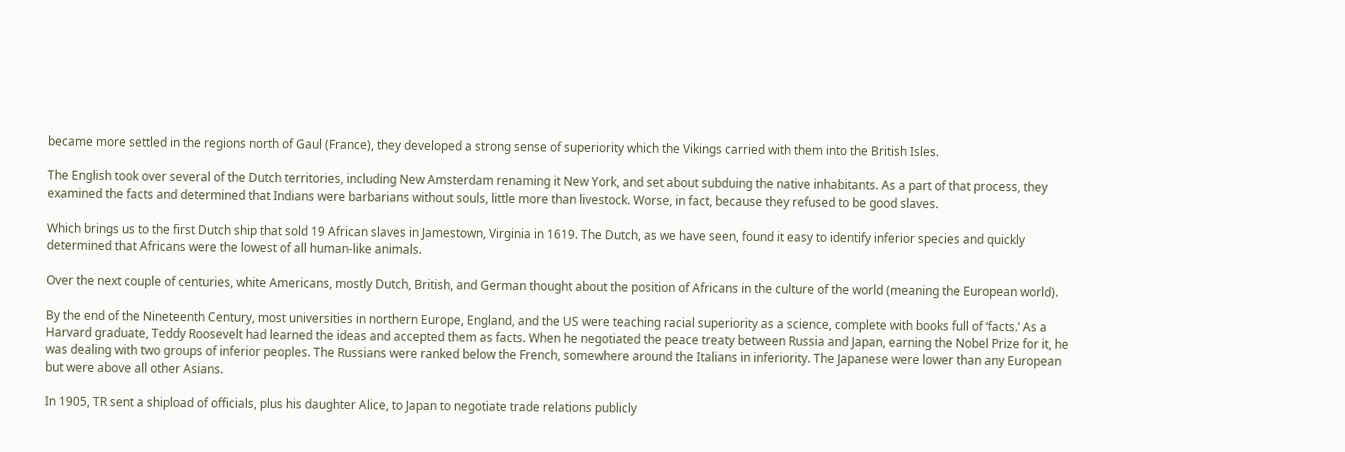became more settled in the regions north of Gaul (France), they developed a strong sense of superiority which the Vikings carried with them into the British Isles.

The English took over several of the Dutch territories, including New Amsterdam renaming it New York, and set about subduing the native inhabitants. As a part of that process, they examined the facts and determined that Indians were barbarians without souls, little more than livestock. Worse, in fact, because they refused to be good slaves.

Which brings us to the first Dutch ship that sold 19 African slaves in Jamestown, Virginia in 1619. The Dutch, as we have seen, found it easy to identify inferior species and quickly determined that Africans were the lowest of all human-like animals.

Over the next couple of centuries, white Americans, mostly Dutch, British, and German thought about the position of Africans in the culture of the world (meaning the European world).

By the end of the Nineteenth Century, most universities in northern Europe, England, and the US were teaching racial superiority as a science, complete with books full of ‘facts.’ As a Harvard graduate, Teddy Roosevelt had learned the ideas and accepted them as facts. When he negotiated the peace treaty between Russia and Japan, earning the Nobel Prize for it, he was dealing with two groups of inferior peoples. The Russians were ranked below the French, somewhere around the Italians in inferiority. The Japanese were lower than any European but were above all other Asians.

In 1905, TR sent a shipload of officials, plus his daughter Alice, to Japan to negotiate trade relations publicly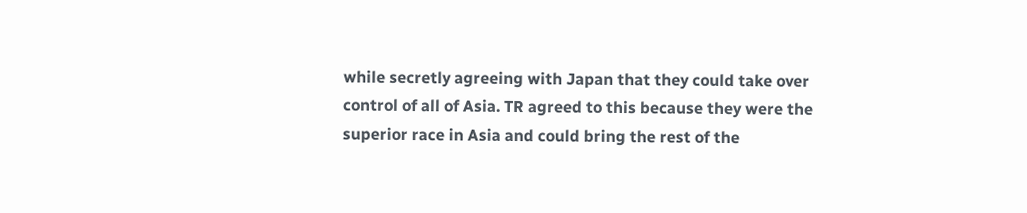while secretly agreeing with Japan that they could take over control of all of Asia. TR agreed to this because they were the superior race in Asia and could bring the rest of the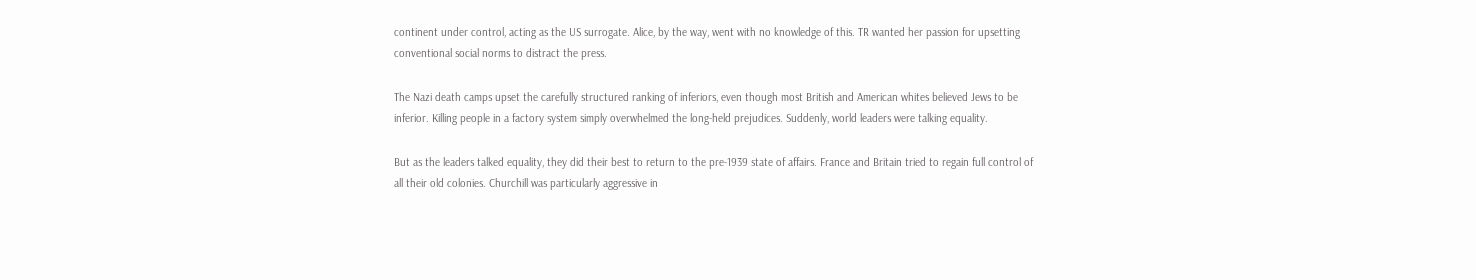continent under control, acting as the US surrogate. Alice, by the way, went with no knowledge of this. TR wanted her passion for upsetting conventional social norms to distract the press.

The Nazi death camps upset the carefully structured ranking of inferiors, even though most British and American whites believed Jews to be inferior. Killing people in a factory system simply overwhelmed the long-held prejudices. Suddenly, world leaders were talking equality.

But as the leaders talked equality, they did their best to return to the pre-1939 state of affairs. France and Britain tried to regain full control of all their old colonies. Churchill was particularly aggressive in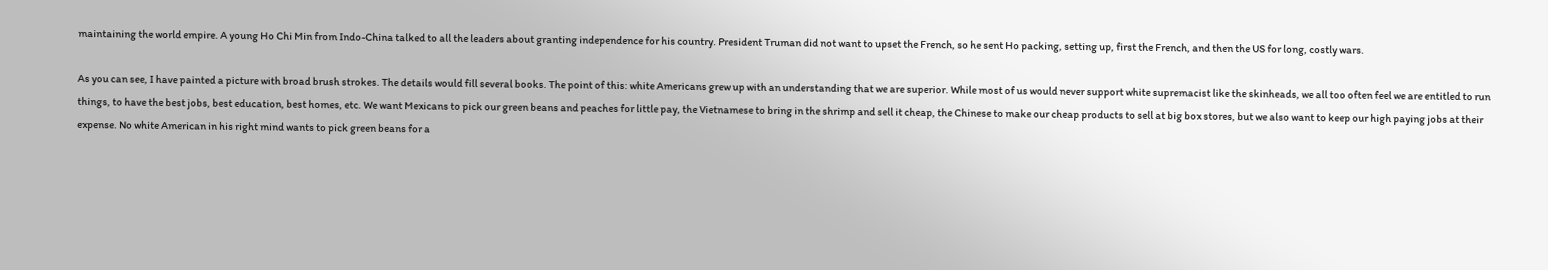maintaining the world empire. A young Ho Chi Min from Indo-China talked to all the leaders about granting independence for his country. President Truman did not want to upset the French, so he sent Ho packing, setting up, first the French, and then the US for long, costly wars.

As you can see, I have painted a picture with broad brush strokes. The details would fill several books. The point of this: white Americans grew up with an understanding that we are superior. While most of us would never support white supremacist like the skinheads, we all too often feel we are entitled to run things, to have the best jobs, best education, best homes, etc. We want Mexicans to pick our green beans and peaches for little pay, the Vietnamese to bring in the shrimp and sell it cheap, the Chinese to make our cheap products to sell at big box stores, but we also want to keep our high paying jobs at their expense. No white American in his right mind wants to pick green beans for a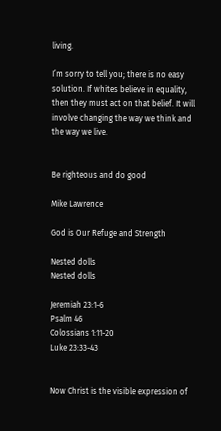living.

I’m sorry to tell you; there is no easy solution. If whites believe in equality, then they must act on that belief. It will involve changing the way we think and the way we live.


Be righteous and do good

Mike Lawrence

God is Our Refuge and Strength

Nested dolls
Nested dolls

Jeremiah 23:1-6
Psalm 46
Colossians 1:11-20
Luke 23:33-43


Now Christ is the visible expression of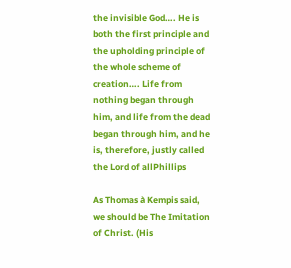the invisible God…. He is both the first principle and the upholding principle of the whole scheme of creation…. Life from nothing began through him, and life from the dead began through him, and he is, therefore, justly called the Lord of allPhillips

As Thomas à Kempis said, we should be The Imitation of Christ. (His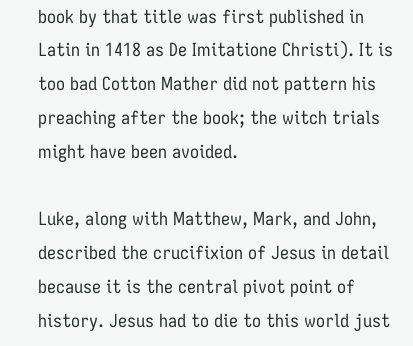book by that title was first published in Latin in 1418 as De Imitatione Christi). It is too bad Cotton Mather did not pattern his preaching after the book; the witch trials might have been avoided.

Luke, along with Matthew, Mark, and John, described the crucifixion of Jesus in detail because it is the central pivot point of history. Jesus had to die to this world just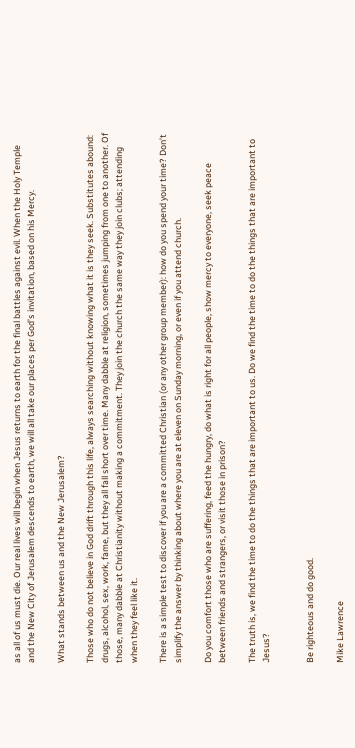as all of us must die. Our real lives will begin when Jesus returns to earth for the final battles against evil. When the Holy Temple and the New City of Jerusalem descends to earth, we will all take our places per God’s invitation, based on his Mercy.

What stands between us and the New Jerusalem?

Those who do not believe in God drift through this life, always searching without knowing what it is they seek. Substitutes abound: drugs, alcohol, sex, work, fame, but they all fall short over time. Many dabble at religion, sometimes jumping from one to another. Of those, many dabble at Christianity without making a commitment. They join the church the same way they join clubs; attending when they feel like it.

There is a simple test to discover if you are a committed Christian (or any other group member): how do you spend your time? Don’t simplify the answer by thinking about where you are at eleven on Sunday morning, or even if you attend church.

Do you comfort those who are suffering, feed the hungry, do what is right for all people, show mercy to everyone, seek peace between friends and strangers, or visit those in prison?

The truth is, we find the time to do the things that are important to us. Do we find the time to do the things that are important to Jesus?


Be righteous and do good.

Mike Lawrence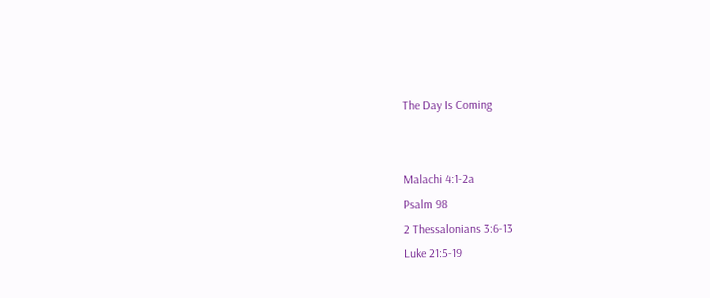The Day Is Coming


Malachi 4:1-2a
Psalm 98
2 Thessalonians 3:6-13
Luke 21:5-19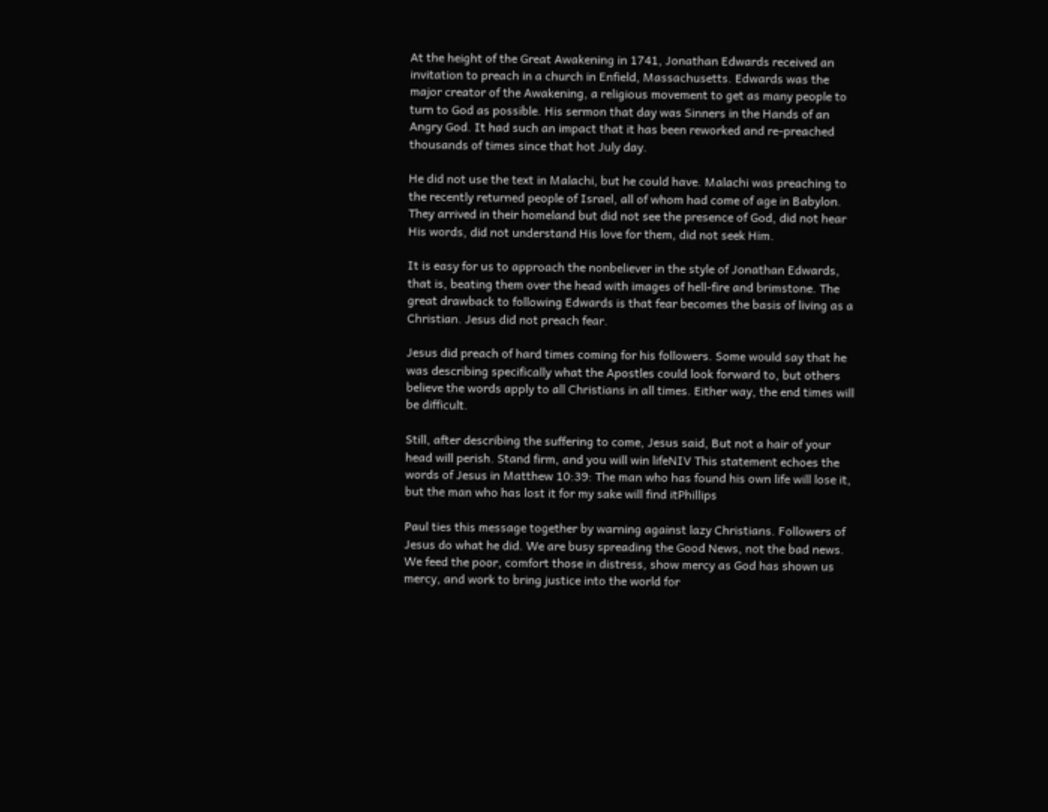At the height of the Great Awakening in 1741, Jonathan Edwards received an invitation to preach in a church in Enfield, Massachusetts. Edwards was the major creator of the Awakening, a religious movement to get as many people to turn to God as possible. His sermon that day was Sinners in the Hands of an Angry God. It had such an impact that it has been reworked and re-preached thousands of times since that hot July day.

He did not use the text in Malachi, but he could have. Malachi was preaching to the recently returned people of Israel, all of whom had come of age in Babylon. They arrived in their homeland but did not see the presence of God, did not hear His words, did not understand His love for them, did not seek Him.

It is easy for us to approach the nonbeliever in the style of Jonathan Edwards, that is, beating them over the head with images of hell-fire and brimstone. The great drawback to following Edwards is that fear becomes the basis of living as a Christian. Jesus did not preach fear.

Jesus did preach of hard times coming for his followers. Some would say that he was describing specifically what the Apostles could look forward to, but others believe the words apply to all Christians in all times. Either way, the end times will be difficult.

Still, after describing the suffering to come, Jesus said, But not a hair of your head will perish. Stand firm, and you will win lifeNIV This statement echoes the words of Jesus in Matthew 10:39: The man who has found his own life will lose it, but the man who has lost it for my sake will find itPhillips

Paul ties this message together by warning against lazy Christians. Followers of Jesus do what he did. We are busy spreading the Good News, not the bad news. We feed the poor, comfort those in distress, show mercy as God has shown us mercy, and work to bring justice into the world for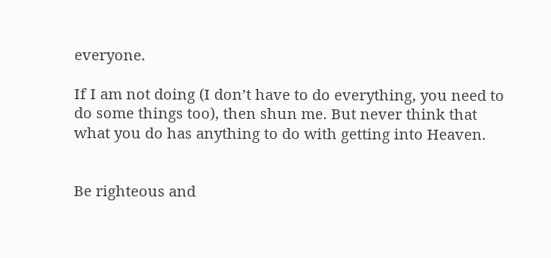everyone.

If I am not doing (I don’t have to do everything, you need to do some things too), then shun me. But never think that what you do has anything to do with getting into Heaven.


Be righteous and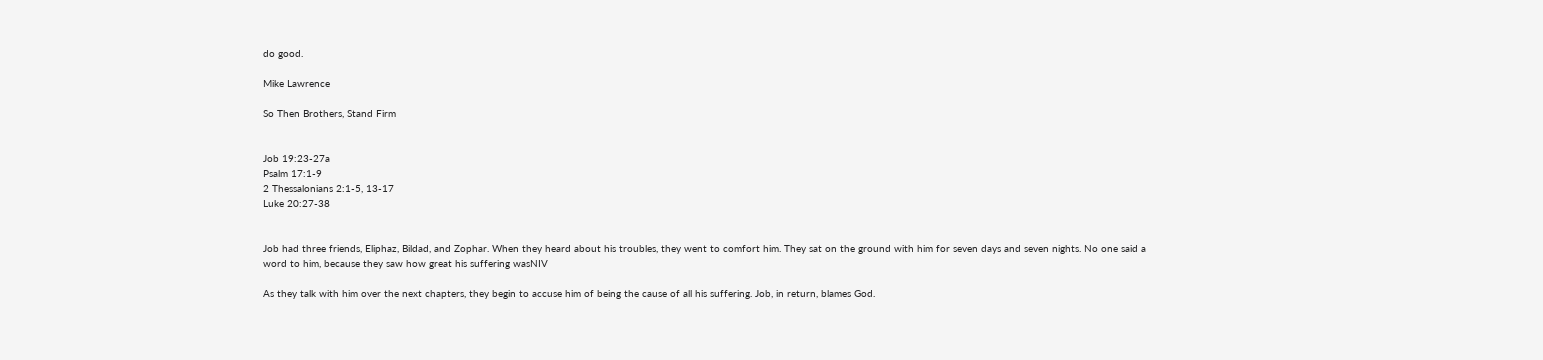do good.

Mike Lawrence

So Then Brothers, Stand Firm


Job 19:23-27a
Psalm 17:1-9
2 Thessalonians 2:1-5, 13-17
Luke 20:27-38


Job had three friends, Eliphaz, Bildad, and Zophar. When they heard about his troubles, they went to comfort him. They sat on the ground with him for seven days and seven nights. No one said a word to him, because they saw how great his suffering wasNIV

As they talk with him over the next chapters, they begin to accuse him of being the cause of all his suffering. Job, in return, blames God.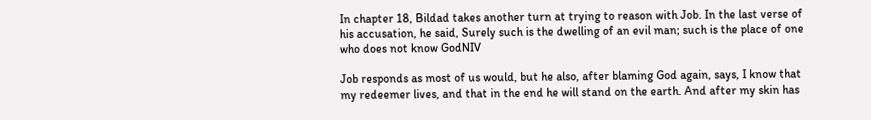In chapter 18, Bildad takes another turn at trying to reason with Job. In the last verse of his accusation, he said, Surely such is the dwelling of an evil man; such is the place of one who does not know GodNIV

Job responds as most of us would, but he also, after blaming God again, says, I know that my redeemer lives, and that in the end he will stand on the earth. And after my skin has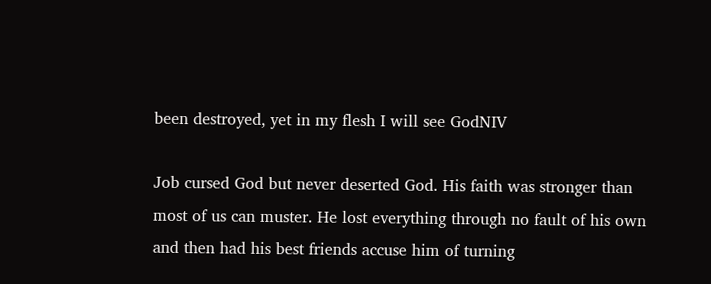been destroyed, yet in my flesh I will see GodNIV

Job cursed God but never deserted God. His faith was stronger than most of us can muster. He lost everything through no fault of his own and then had his best friends accuse him of turning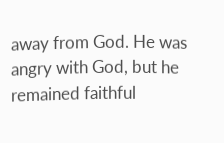away from God. He was angry with God, but he remained faithful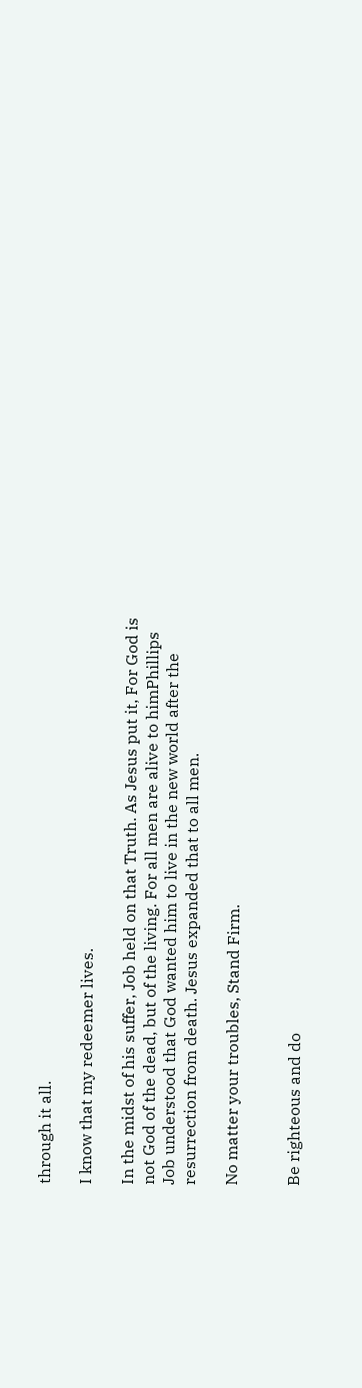through it all.

I know that my redeemer lives.

In the midst of his suffer, Job held on that Truth. As Jesus put it, For God is not God of the dead, but of the living. For all men are alive to himPhillips Job understood that God wanted him to live in the new world after the resurrection from death. Jesus expanded that to all men.

No matter your troubles, Stand Firm.


Be righteous and do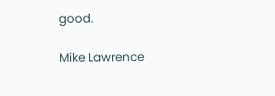good.

Mike Lawrence